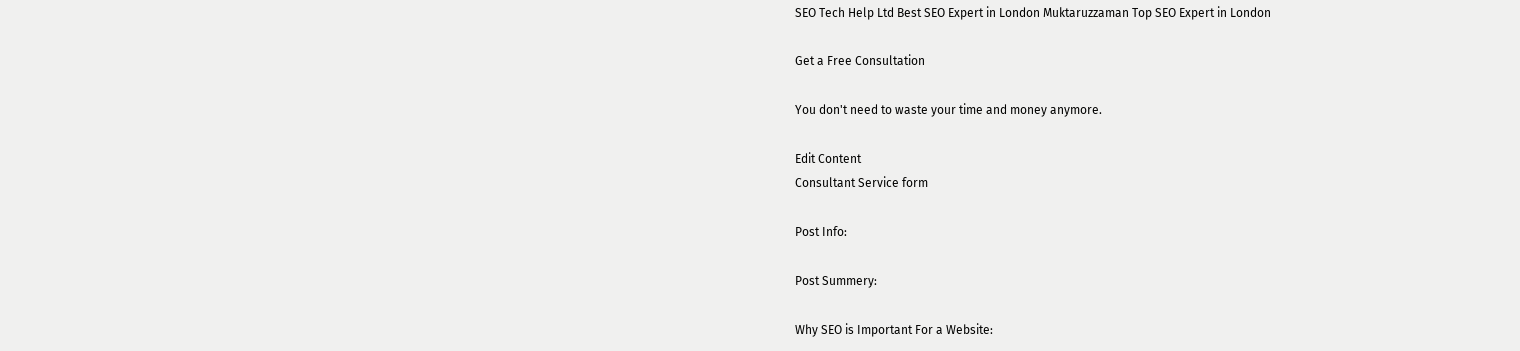SEO Tech Help Ltd Best SEO Expert in London Muktaruzzaman Top SEO Expert in London

Get a Free Consultation

You don't need to waste your time and money anymore.

Edit Content
Consultant Service form

Post Info:

Post Summery:

Why SEO is Important For a Website: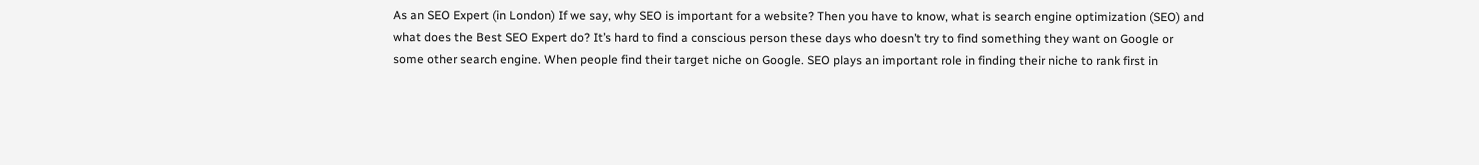As an SEO Expert (in London) If we say, why SEO is important for a website? Then you have to know, what is search engine optimization (SEO) and what does the Best SEO Expert do? It’s hard to find a conscious person these days who doesn’t try to find something they want on Google or some other search engine. When people find their target niche on Google. SEO plays an important role in finding their niche to rank first in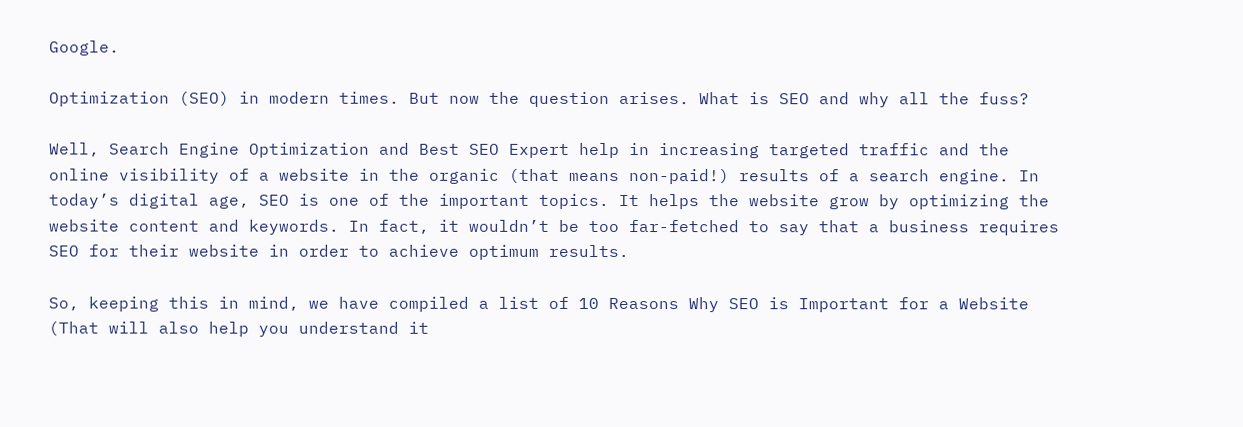Google.

Optimization (SEO) in modern times. But now the question arises. What is SEO and why all the fuss?

Well, Search Engine Optimization and Best SEO Expert help in increasing targeted traffic and the online visibility of a website in the organic (that means non-paid!) results of a search engine. In today’s digital age, SEO is one of the important topics. It helps the website grow by optimizing the website content and keywords. In fact, it wouldn’t be too far-fetched to say that a business requires SEO for their website in order to achieve optimum results.

So, keeping this in mind, we have compiled a list of 10 Reasons Why SEO is Important for a Website (That will also help you understand it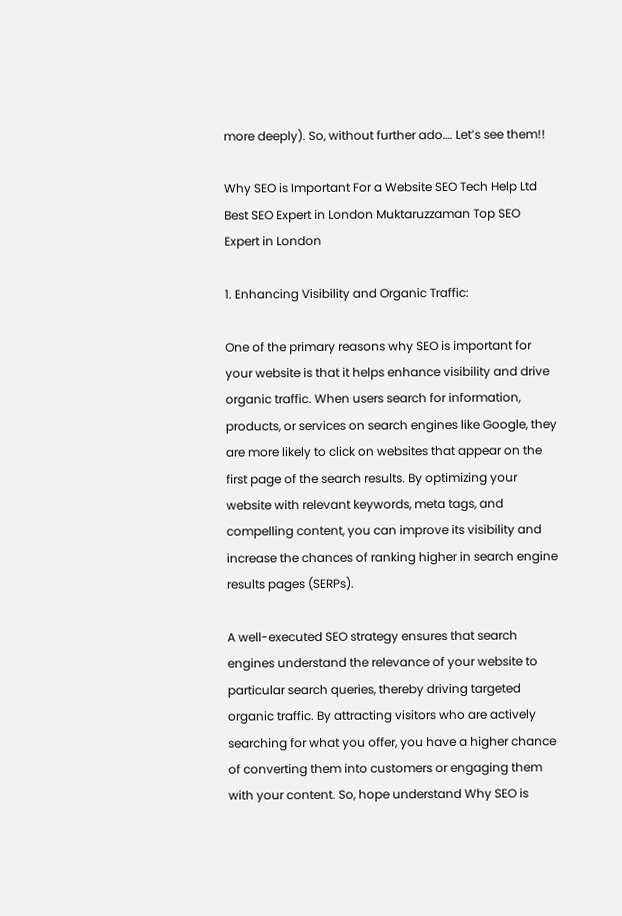more deeply). So, without further ado…. Let’s see them!!

Why SEO is Important For a Website SEO Tech Help Ltd Best SEO Expert in London Muktaruzzaman Top SEO Expert in London

1. Enhancing Visibility and Organic Traffic:

One of the primary reasons why SEO is important for your website is that it helps enhance visibility and drive organic traffic. When users search for information, products, or services on search engines like Google, they are more likely to click on websites that appear on the first page of the search results. By optimizing your website with relevant keywords, meta tags, and compelling content, you can improve its visibility and increase the chances of ranking higher in search engine results pages (SERPs).

A well-executed SEO strategy ensures that search engines understand the relevance of your website to particular search queries, thereby driving targeted organic traffic. By attracting visitors who are actively searching for what you offer, you have a higher chance of converting them into customers or engaging them with your content. So, hope understand Why SEO is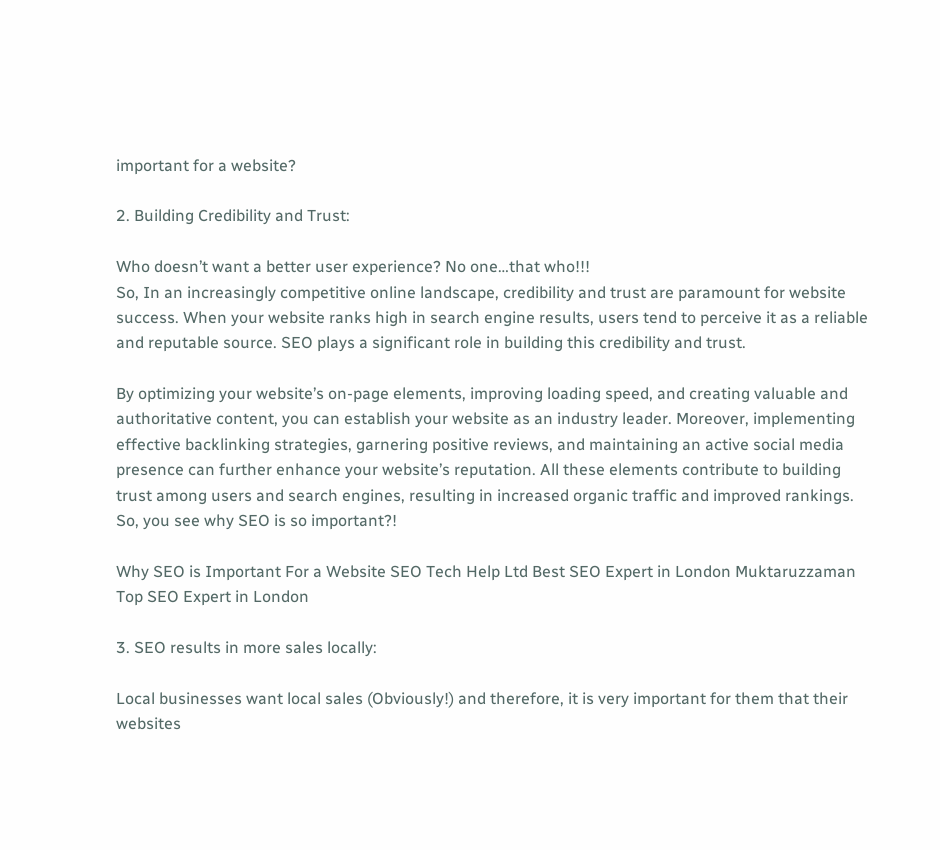important for a website?

2. Building Credibility and Trust:

Who doesn’t want a better user experience? No one…that who!!!
So, In an increasingly competitive online landscape, credibility and trust are paramount for website success. When your website ranks high in search engine results, users tend to perceive it as a reliable and reputable source. SEO plays a significant role in building this credibility and trust.

By optimizing your website’s on-page elements, improving loading speed, and creating valuable and authoritative content, you can establish your website as an industry leader. Moreover, implementing effective backlinking strategies, garnering positive reviews, and maintaining an active social media presence can further enhance your website’s reputation. All these elements contribute to building trust among users and search engines, resulting in increased organic traffic and improved rankings. So, you see why SEO is so important?!

Why SEO is Important For a Website SEO Tech Help Ltd Best SEO Expert in London Muktaruzzaman Top SEO Expert in London

3. SEO results in more sales locally:

Local businesses want local sales (Obviously!) and therefore, it is very important for them that their websites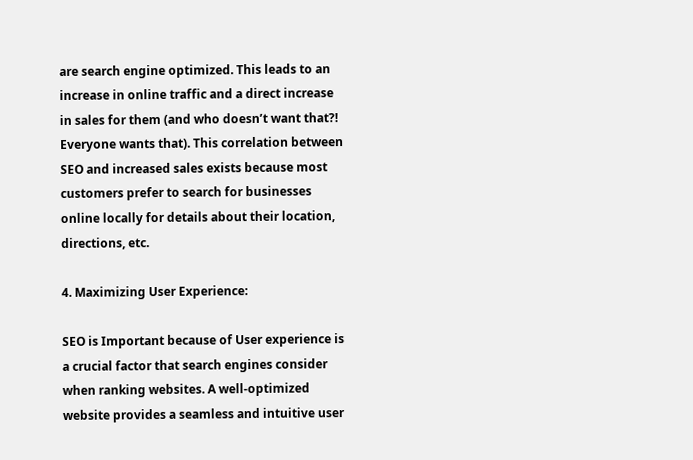are search engine optimized. This leads to an increase in online traffic and a direct increase in sales for them (and who doesn’t want that?! Everyone wants that). This correlation between SEO and increased sales exists because most customers prefer to search for businesses online locally for details about their location, directions, etc.

4. Maximizing User Experience:

SEO is Important because of User experience is a crucial factor that search engines consider when ranking websites. A well-optimized website provides a seamless and intuitive user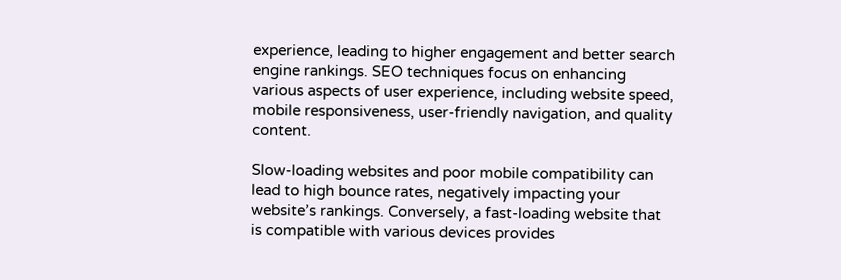experience, leading to higher engagement and better search engine rankings. SEO techniques focus on enhancing various aspects of user experience, including website speed, mobile responsiveness, user-friendly navigation, and quality content.

Slow-loading websites and poor mobile compatibility can lead to high bounce rates, negatively impacting your website’s rankings. Conversely, a fast-loading website that is compatible with various devices provides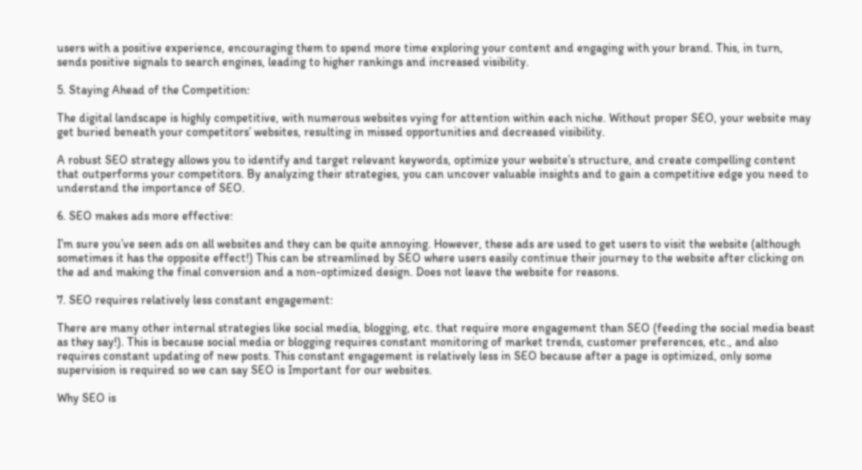users with a positive experience, encouraging them to spend more time exploring your content and engaging with your brand. This, in turn, sends positive signals to search engines, leading to higher rankings and increased visibility.

5. Staying Ahead of the Competition:

The digital landscape is highly competitive, with numerous websites vying for attention within each niche. Without proper SEO, your website may get buried beneath your competitors’ websites, resulting in missed opportunities and decreased visibility.

A robust SEO strategy allows you to identify and target relevant keywords, optimize your website’s structure, and create compelling content that outperforms your competitors. By analyzing their strategies, you can uncover valuable insights and to gain a competitive edge you need to understand the importance of SEO.

6. SEO makes ads more effective:

I’m sure you’ve seen ads on all websites and they can be quite annoying. However, these ads are used to get users to visit the website (although sometimes it has the opposite effect!) This can be streamlined by SEO where users easily continue their journey to the website after clicking on the ad and making the final conversion and a non-optimized design. Does not leave the website for reasons.

7. SEO requires relatively less constant engagement:

There are many other internal strategies like social media, blogging, etc. that require more engagement than SEO (feeding the social media beast as they say!). This is because social media or blogging requires constant monitoring of market trends, customer preferences, etc., and also requires constant updating of new posts. This constant engagement is relatively less in SEO because after a page is optimized, only some supervision is required so we can say SEO is Important for our websites.

Why SEO is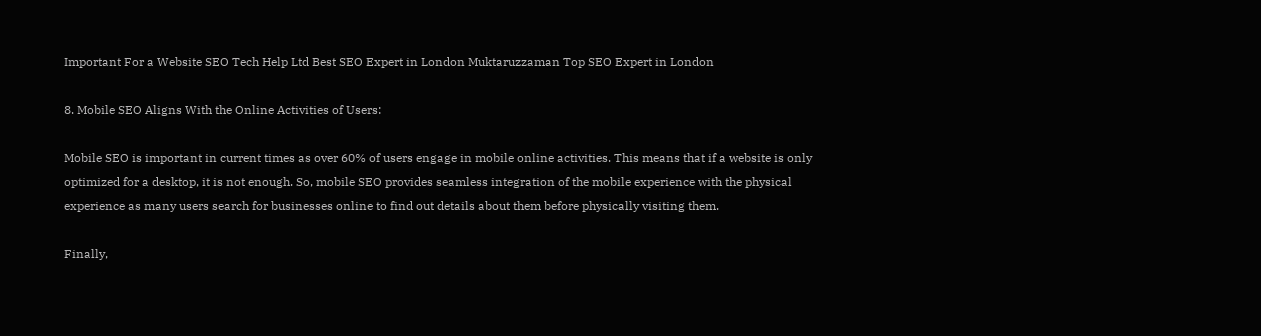Important For a Website SEO Tech Help Ltd Best SEO Expert in London Muktaruzzaman Top SEO Expert in London

8. Mobile SEO Aligns With the Online Activities of Users:

Mobile SEO is important in current times as over 60% of users engage in mobile online activities. This means that if a website is only optimized for a desktop, it is not enough. So, mobile SEO provides seamless integration of the mobile experience with the physical experience as many users search for businesses online to find out details about them before physically visiting them.

Finally,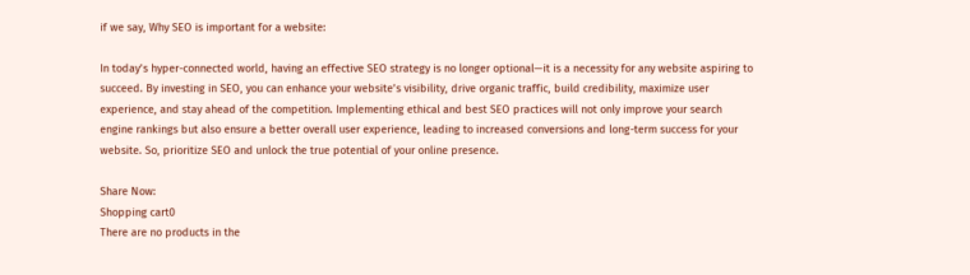if we say, Why SEO is important for a website:

In today’s hyper-connected world, having an effective SEO strategy is no longer optional—it is a necessity for any website aspiring to succeed. By investing in SEO, you can enhance your website’s visibility, drive organic traffic, build credibility, maximize user experience, and stay ahead of the competition. Implementing ethical and best SEO practices will not only improve your search engine rankings but also ensure a better overall user experience, leading to increased conversions and long-term success for your website. So, prioritize SEO and unlock the true potential of your online presence.

Share Now:
Shopping cart0
There are no products in the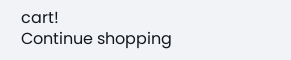cart!
Continue shopping